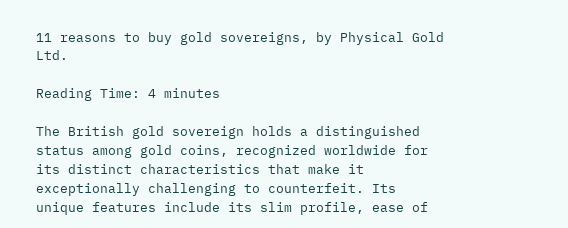11 reasons to buy gold sovereigns, by Physical Gold Ltd.

Reading Time: 4 minutes

The British gold sovereign holds a distinguished status among gold coins, recognized worldwide for its distinct characteristics that make it exceptionally challenging to counterfeit. Its unique features include its slim profile, ease of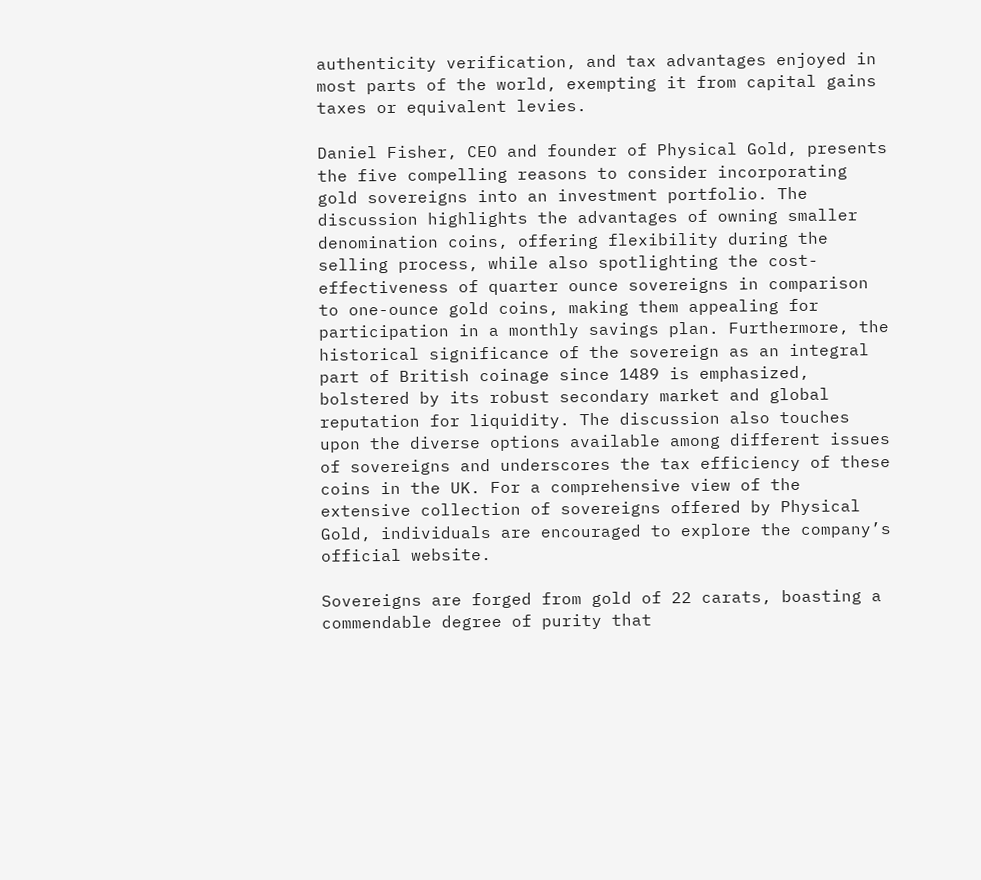authenticity verification, and tax advantages enjoyed in most parts of the world, exempting it from capital gains taxes or equivalent levies.

Daniel Fisher, CEO and founder of Physical Gold, presents the five compelling reasons to consider incorporating gold sovereigns into an investment portfolio. The discussion highlights the advantages of owning smaller denomination coins, offering flexibility during the selling process, while also spotlighting the cost-effectiveness of quarter ounce sovereigns in comparison to one-ounce gold coins, making them appealing for participation in a monthly savings plan. Furthermore, the historical significance of the sovereign as an integral part of British coinage since 1489 is emphasized, bolstered by its robust secondary market and global reputation for liquidity. The discussion also touches upon the diverse options available among different issues of sovereigns and underscores the tax efficiency of these coins in the UK. For a comprehensive view of the extensive collection of sovereigns offered by Physical Gold, individuals are encouraged to explore the company’s official website.

Sovereigns are forged from gold of 22 carats, boasting a commendable degree of purity that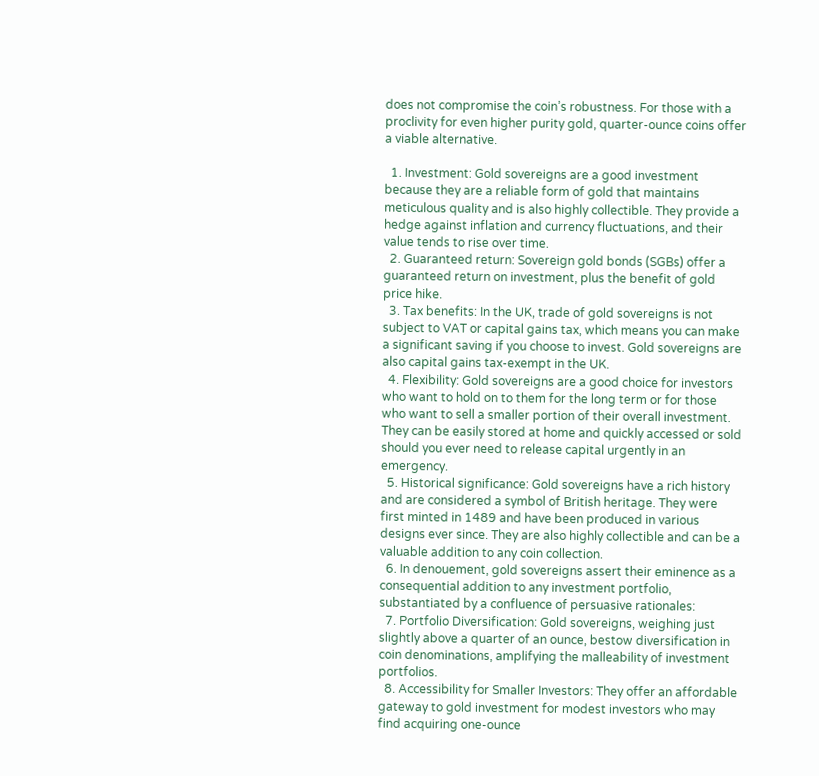does not compromise the coin’s robustness. For those with a proclivity for even higher purity gold, quarter-ounce coins offer a viable alternative.

  1. Investment: Gold sovereigns are a good investment because they are a reliable form of gold that maintains meticulous quality and is also highly collectible. They provide a hedge against inflation and currency fluctuations, and their value tends to rise over time.
  2. Guaranteed return: Sovereign gold bonds (SGBs) offer a guaranteed return on investment, plus the benefit of gold price hike.
  3. Tax benefits: In the UK, trade of gold sovereigns is not subject to VAT or capital gains tax, which means you can make a significant saving if you choose to invest. Gold sovereigns are also capital gains tax-exempt in the UK.
  4. Flexibility: Gold sovereigns are a good choice for investors who want to hold on to them for the long term or for those who want to sell a smaller portion of their overall investment. They can be easily stored at home and quickly accessed or sold should you ever need to release capital urgently in an emergency.
  5. Historical significance: Gold sovereigns have a rich history and are considered a symbol of British heritage. They were first minted in 1489 and have been produced in various designs ever since. They are also highly collectible and can be a valuable addition to any coin collection.
  6. In denouement, gold sovereigns assert their eminence as a consequential addition to any investment portfolio, substantiated by a confluence of persuasive rationales:
  7. Portfolio Diversification: Gold sovereigns, weighing just slightly above a quarter of an ounce, bestow diversification in coin denominations, amplifying the malleability of investment portfolios.
  8. Accessibility for Smaller Investors: They offer an affordable gateway to gold investment for modest investors who may find acquiring one-ounce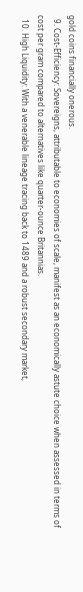gold coins financially onerous.
  9. Cost-Efficiency: Sovereigns, attributable to economies of scale, manifest as an economically astute choice when assessed in terms of cost per gram compared to alternatives like quarter-ounce Britannias.
  10. High Liquidity: With a venerable lineage tracing back to 1489 and a robust secondary market,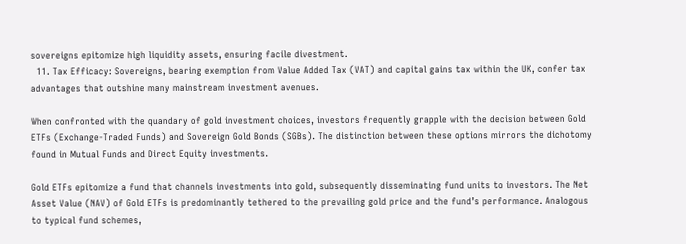sovereigns epitomize high liquidity assets, ensuring facile divestment.
  11. Tax Efficacy: Sovereigns, bearing exemption from Value Added Tax (VAT) and capital gains tax within the UK, confer tax advantages that outshine many mainstream investment avenues.

When confronted with the quandary of gold investment choices, investors frequently grapple with the decision between Gold ETFs (Exchange-Traded Funds) and Sovereign Gold Bonds (SGBs). The distinction between these options mirrors the dichotomy found in Mutual Funds and Direct Equity investments.

Gold ETFs epitomize a fund that channels investments into gold, subsequently disseminating fund units to investors. The Net Asset Value (NAV) of Gold ETFs is predominantly tethered to the prevailing gold price and the fund’s performance. Analogous to typical fund schemes,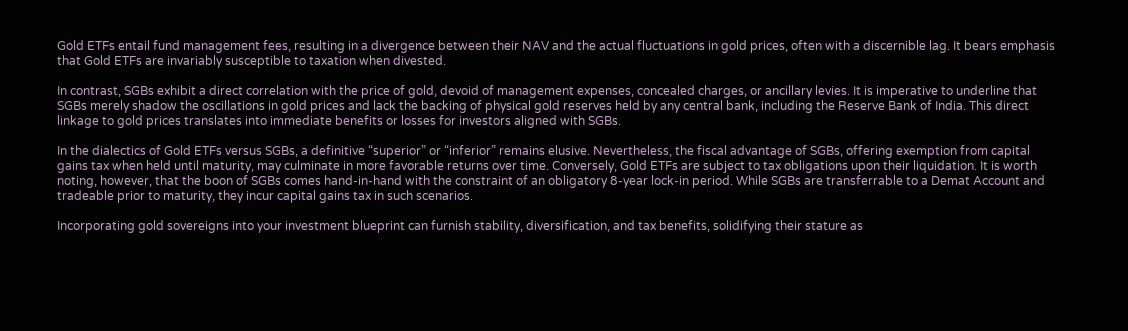Gold ETFs entail fund management fees, resulting in a divergence between their NAV and the actual fluctuations in gold prices, often with a discernible lag. It bears emphasis that Gold ETFs are invariably susceptible to taxation when divested.

In contrast, SGBs exhibit a direct correlation with the price of gold, devoid of management expenses, concealed charges, or ancillary levies. It is imperative to underline that SGBs merely shadow the oscillations in gold prices and lack the backing of physical gold reserves held by any central bank, including the Reserve Bank of India. This direct linkage to gold prices translates into immediate benefits or losses for investors aligned with SGBs.

In the dialectics of Gold ETFs versus SGBs, a definitive “superior” or “inferior” remains elusive. Nevertheless, the fiscal advantage of SGBs, offering exemption from capital gains tax when held until maturity, may culminate in more favorable returns over time. Conversely, Gold ETFs are subject to tax obligations upon their liquidation. It is worth noting, however, that the boon of SGBs comes hand-in-hand with the constraint of an obligatory 8-year lock-in period. While SGBs are transferrable to a Demat Account and tradeable prior to maturity, they incur capital gains tax in such scenarios.

Incorporating gold sovereigns into your investment blueprint can furnish stability, diversification, and tax benefits, solidifying their stature as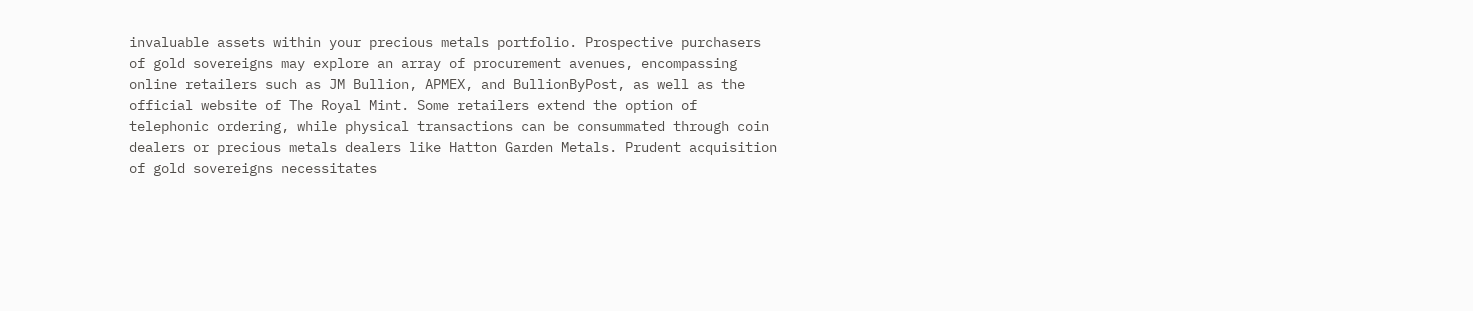invaluable assets within your precious metals portfolio. Prospective purchasers of gold sovereigns may explore an array of procurement avenues, encompassing online retailers such as JM Bullion, APMEX, and BullionByPost, as well as the official website of The Royal Mint. Some retailers extend the option of telephonic ordering, while physical transactions can be consummated through coin dealers or precious metals dealers like Hatton Garden Metals. Prudent acquisition of gold sovereigns necessitates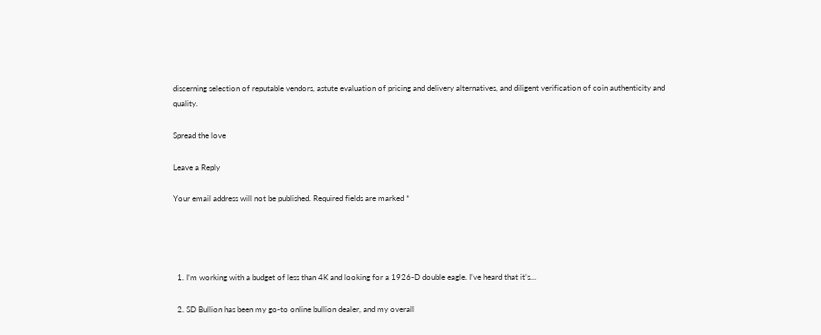discerning selection of reputable vendors, astute evaluation of pricing and delivery alternatives, and diligent verification of coin authenticity and quality.

Spread the love

Leave a Reply

Your email address will not be published. Required fields are marked *




  1. I’m working with a budget of less than 4K and looking for a 1926-D double eagle. I’ve heard that it’s…

  2. SD Bullion has been my go-to online bullion dealer, and my overall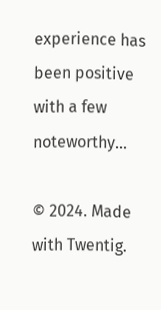experience has been positive with a few noteworthy…

© 2024. Made with Twentig.